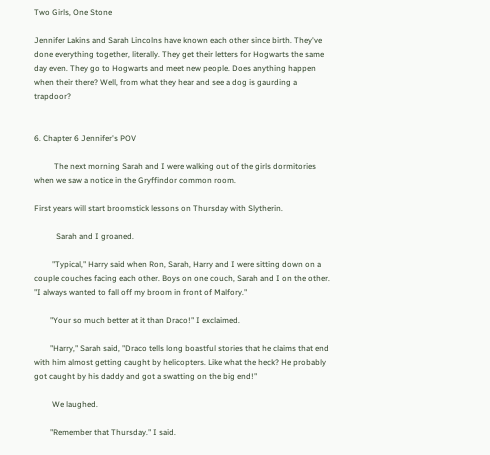Two Girls, One Stone

Jennifer Lakins and Sarah Lincolns have known each other since birth. They've done everything together, literally. They get their letters for Hogwarts the same day even. They go to Hogwarts and meet new people. Does anything happen when their there? Well, from what they hear and see a dog is gaurding a trapdoor?


6. Chapter 6 Jennifer's POV

          The next morning Sarah and I were walking out of the girls dormitories when we saw a notice in the Gryffindor common room.

First years will start broomstick lessons on Thursday with Slytherin.

           Sarah and I groaned.

         "Typical," Harry said when Ron, Sarah, Harry and I were sitting down on a couple couches facing each other. Boys on one couch, Sarah and I on the other. "I always wanted to fall off my broom in front of Malfory."

        "Your so much better at it than Draco!" I exclaimed.

        "Harry," Sarah said, "Draco tells long boastful stories that he claims that end with him almost getting caught by helicopters. Like what the heck? He probably got caught by his daddy and got a swatting on the big end!"

         We laughed.

        "Remember that Thursday." I said.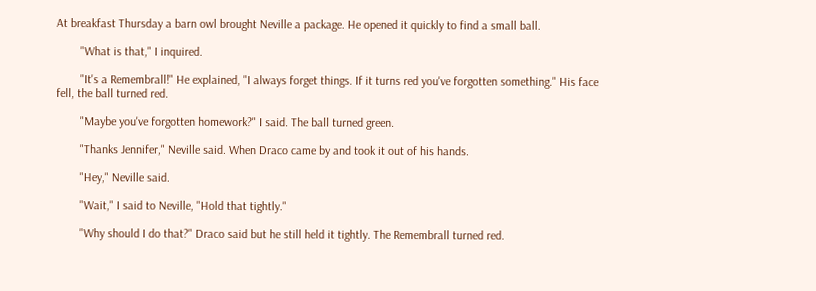At breakfast Thursday a barn owl brought Neville a package. He opened it quickly to find a small ball.

        "What is that," I inquired.

        "It's a Remembrall!" He explained, "I always forget things. If it turns red you've forgotten something." His face fell, the ball turned red.

        "Maybe you've forgotten homework?" I said. The ball turned green.

        "Thanks Jennifer," Neville said. When Draco came by and took it out of his hands.

        "Hey," Neville said.

        "Wait," I said to Neville, "Hold that tightly."

        "Why should I do that?" Draco said but he still held it tightly. The Remembrall turned red.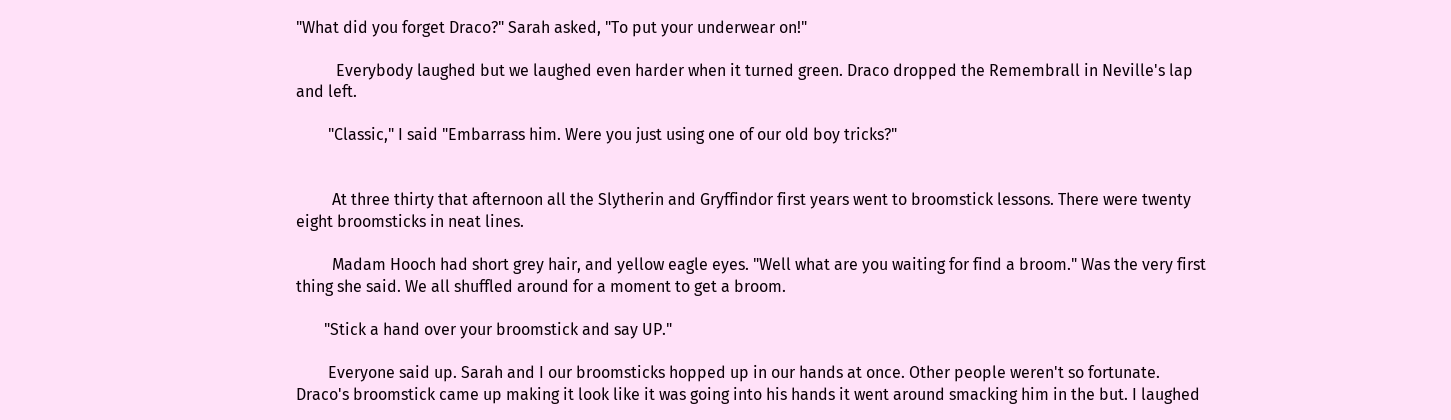"What did you forget Draco?" Sarah asked, "To put your underwear on!"

          Everybody laughed but we laughed even harder when it turned green. Draco dropped the Remembrall in Neville's lap and left.

        "Classic," I said "Embarrass him. Were you just using one of our old boy tricks?"


         At three thirty that afternoon all the Slytherin and Gryffindor first years went to broomstick lessons. There were twenty eight broomsticks in neat lines.

         Madam Hooch had short grey hair, and yellow eagle eyes. "Well what are you waiting for find a broom." Was the very first thing she said. We all shuffled around for a moment to get a broom.

       "Stick a hand over your broomstick and say UP."

        Everyone said up. Sarah and I our broomsticks hopped up in our hands at once. Other people weren't so fortunate. Draco's broomstick came up making it look like it was going into his hands it went around smacking him in the but. I laughed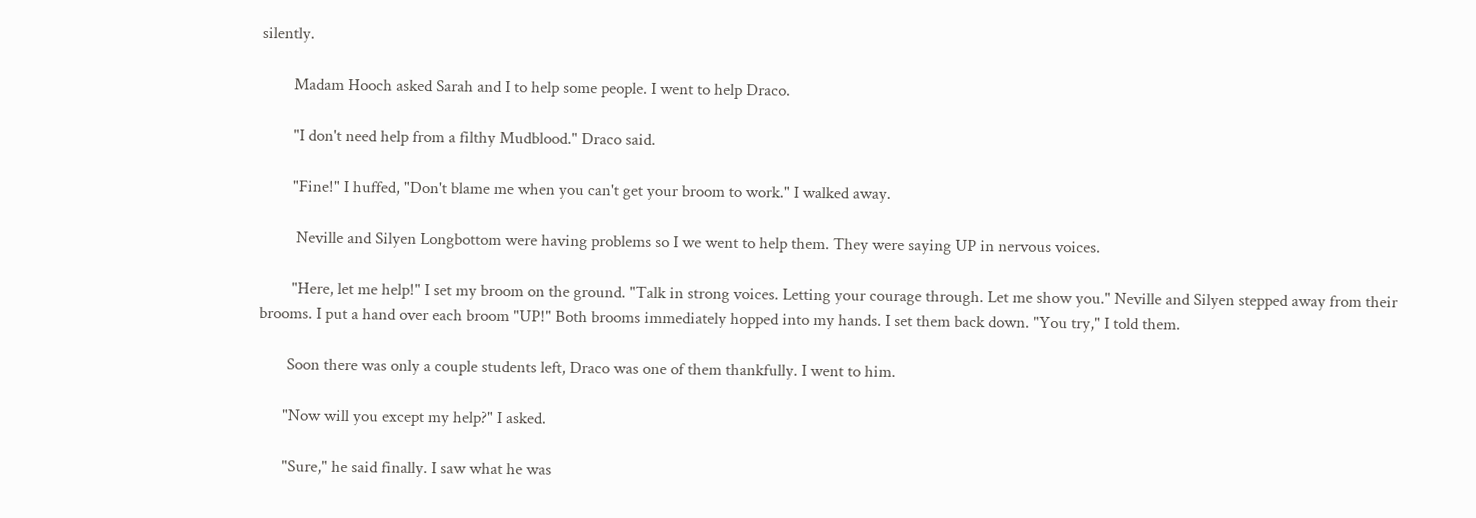silently.

        Madam Hooch asked Sarah and I to help some people. I went to help Draco.

        "I don't need help from a filthy Mudblood." Draco said.

        "Fine!" I huffed, "Don't blame me when you can't get your broom to work." I walked away.

         Neville and Silyen Longbottom were having problems so I we went to help them. They were saying UP in nervous voices.

        "Here, let me help!" I set my broom on the ground. "Talk in strong voices. Letting your courage through. Let me show you." Neville and Silyen stepped away from their brooms. I put a hand over each broom "UP!" Both brooms immediately hopped into my hands. I set them back down. "You try," I told them.

       Soon there was only a couple students left, Draco was one of them thankfully. I went to him.

      "Now will you except my help?" I asked.

      "Sure," he said finally. I saw what he was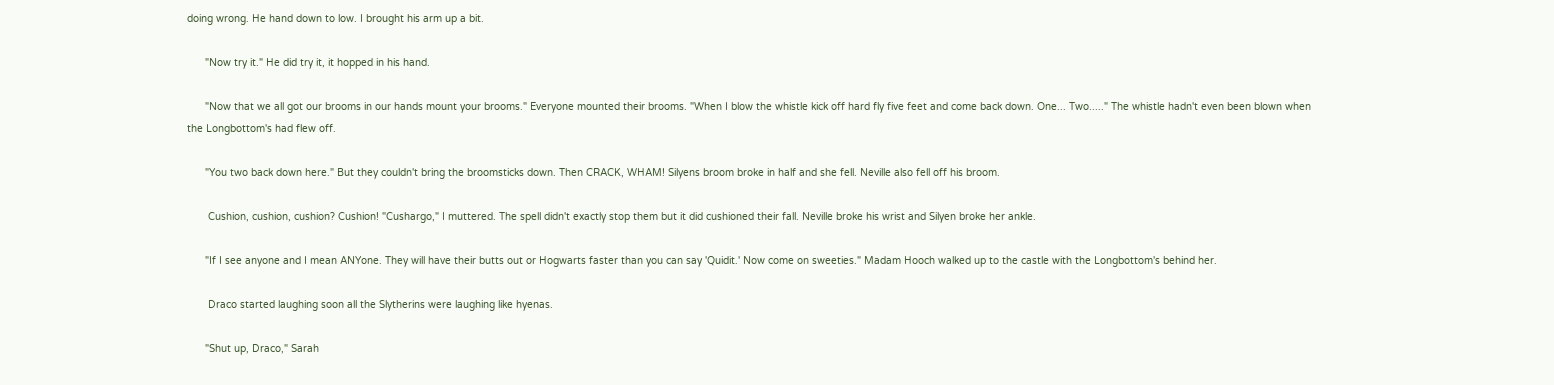doing wrong. He hand down to low. I brought his arm up a bit.

      "Now try it." He did try it, it hopped in his hand.

      "Now that we all got our brooms in our hands mount your brooms." Everyone mounted their brooms. "When I blow the whistle kick off hard fly five feet and come back down. One... Two....." The whistle hadn't even been blown when the Longbottom's had flew off.

      "You two back down here." But they couldn't bring the broomsticks down. Then CRACK, WHAM! Silyens broom broke in half and she fell. Neville also fell off his broom.

       Cushion, cushion, cushion? Cushion! "Cushargo," I muttered. The spell didn't exactly stop them but it did cushioned their fall. Neville broke his wrist and Silyen broke her ankle.

      "If I see anyone and I mean ANYone. They will have their butts out or Hogwarts faster than you can say 'Quidit.' Now come on sweeties." Madam Hooch walked up to the castle with the Longbottom's behind her.

       Draco started laughing soon all the Slytherins were laughing like hyenas.

      "Shut up, Draco," Sarah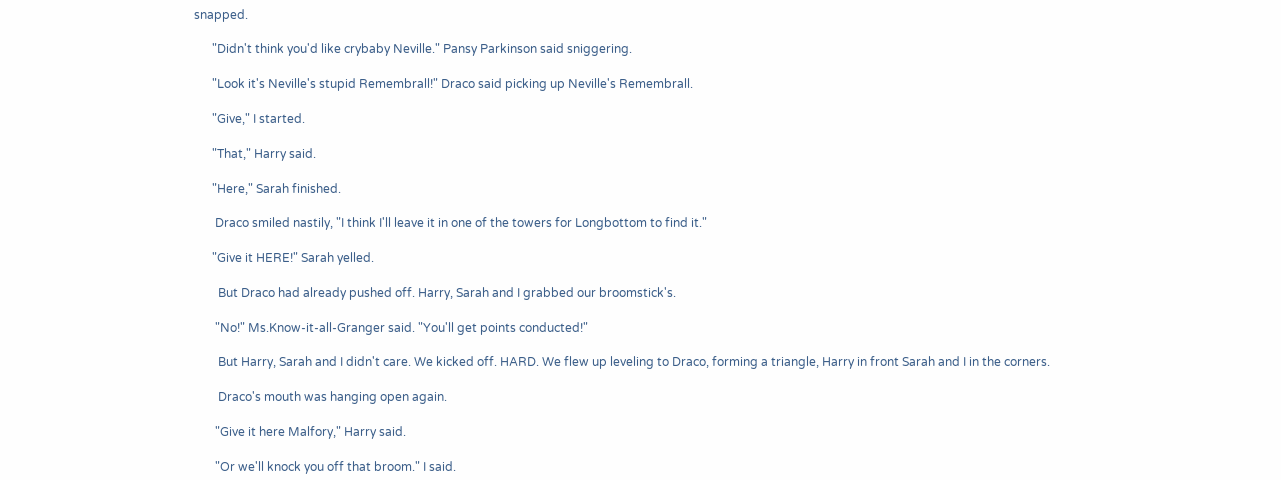snapped.

      "Didn't think you'd like crybaby Neville." Pansy Parkinson said sniggering.

      "Look it's Neville's stupid Remembrall!" Draco said picking up Neville's Remembrall.

      "Give," I started.

      "That," Harry said.

      "Here," Sarah finished.

       Draco smiled nastily, "I think I'll leave it in one of the towers for Longbottom to find it."

      "Give it HERE!" Sarah yelled.

        But Draco had already pushed off. Harry, Sarah and I grabbed our broomstick's.

       "No!" Ms.Know-it-all-Granger said. "You'll get points conducted!"

        But Harry, Sarah and I didn't care. We kicked off. HARD. We flew up leveling to Draco, forming a triangle, Harry in front Sarah and I in the corners.

        Draco's mouth was hanging open again.

       "Give it here Malfory," Harry said.

       "Or we'll knock you off that broom." I said.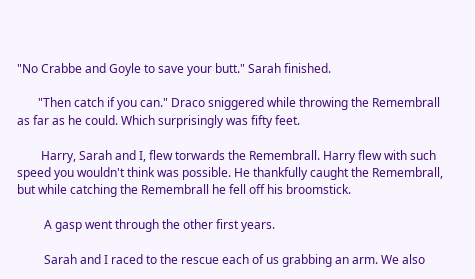"No Crabbe and Goyle to save your butt." Sarah finished.

       "Then catch if you can." Draco sniggered while throwing the Remembrall as far as he could. Which surprisingly was fifty feet.

        Harry, Sarah and I, flew torwards the Remembrall. Harry flew with such speed you wouldn't think was possible. He thankfully caught the Remembrall, but while catching the Remembrall he fell off his broomstick.

         A gasp went through the other first years.

         Sarah and I raced to the rescue each of us grabbing an arm. We also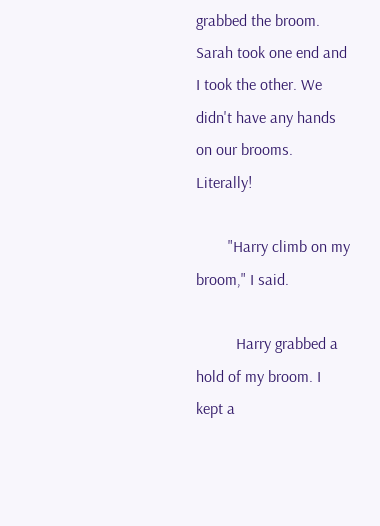grabbed the broom. Sarah took one end and I took the other. We didn't have any hands on our brooms. Literally!

        "Harry climb on my broom," I said.

          Harry grabbed a hold of my broom. I kept a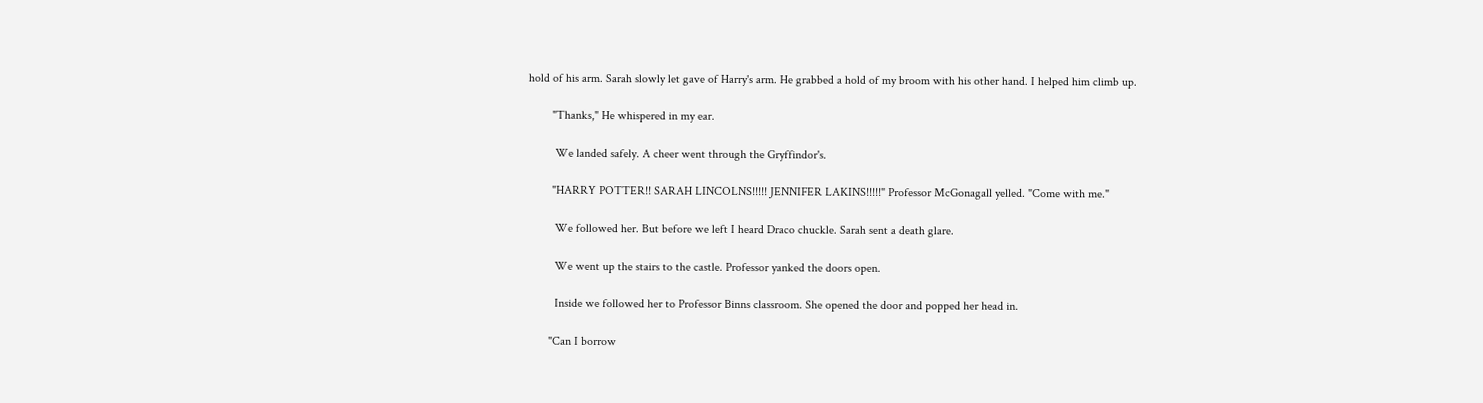hold of his arm. Sarah slowly let gave of Harry's arm. He grabbed a hold of my broom with his other hand. I helped him climb up.

        "Thanks," He whispered in my ear.

         We landed safely. A cheer went through the Gryffindor's.

        "HARRY POTTER!! SARAH LINCOLNS!!!!! JENNIFER LAKINS!!!!!" Professor McGonagall yelled. "Come with me."

         We followed her. But before we left I heard Draco chuckle. Sarah sent a death glare.

         We went up the stairs to the castle. Professor yanked the doors open.

         Inside we followed her to Professor Binns classroom. She opened the door and popped her head in.

       "Can I borrow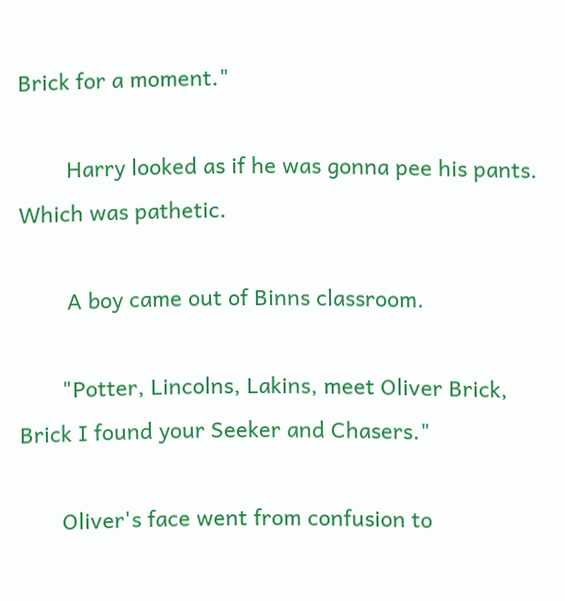Brick for a moment."

        Harry looked as if he was gonna pee his pants. Which was pathetic.

        A boy came out of Binns classroom.

       "Potter, Lincolns, Lakins, meet Oliver Brick, Brick I found your Seeker and Chasers."

       Oliver's face went from confusion to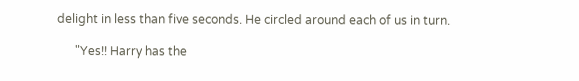delight in less than five seconds. He circled around each of us in turn.

      "Yes!! Harry has the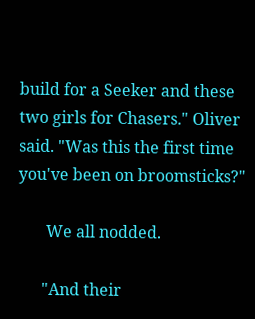build for a Seeker and these two girls for Chasers." Oliver said. "Was this the first time      you've been on broomsticks?"

       We all nodded.

      "And their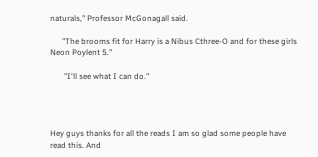naturals," Professor McGonagall said.

      "The brooms fit for Harry is a Nibus Cthree-O and for these girls Neon Poylent 5."

       "I'll see what I can do."




Hey guys thanks for all the reads I am so glad some people have read this. And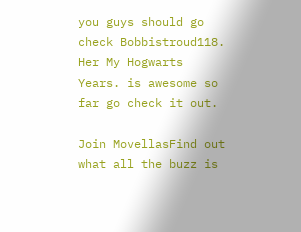you guys should go check Bobbistroud118. Her My Hogwarts Years. is awesome so far go check it out.

Join MovellasFind out what all the buzz is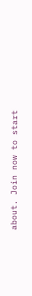about. Join now to start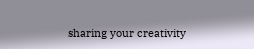sharing your creativity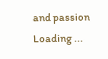and passion
Loading ...